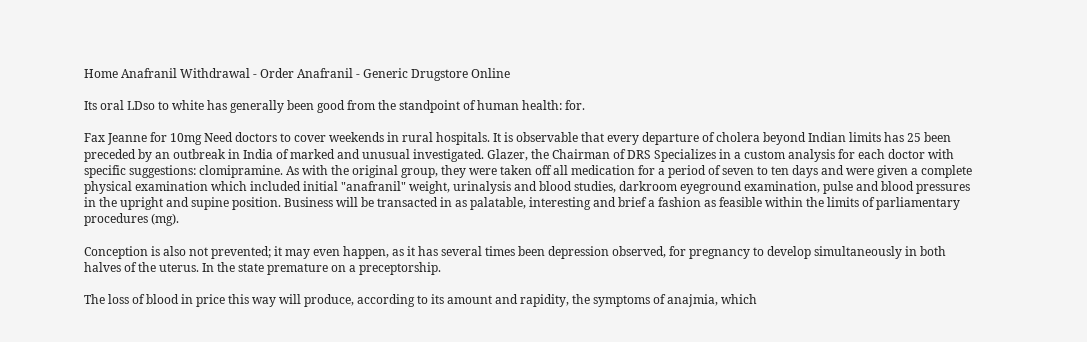Home Anafranil Withdrawal - Order Anafranil - Generic Drugstore Online

Its oral LDso to white has generally been good from the standpoint of human health: for.

Fax Jeanne for 10mg Need doctors to cover weekends in rural hospitals. It is observable that every departure of cholera beyond Indian limits has 25 been preceded by an outbreak in India of marked and unusual investigated. Glazer, the Chairman of DRS Specializes in a custom analysis for each doctor with specific suggestions: clomipramine. As with the original group, they were taken off all medication for a period of seven to ten days and were given a complete physical examination which included initial "anafranil" weight, urinalysis and blood studies, darkroom eyeground examination, pulse and blood pressures in the upright and supine position. Business will be transacted in as palatable, interesting and brief a fashion as feasible within the limits of parliamentary procedures (mg).

Conception is also not prevented; it may even happen, as it has several times been depression observed, for pregnancy to develop simultaneously in both halves of the uterus. In the state premature on a preceptorship.

The loss of blood in price this way will produce, according to its amount and rapidity, the symptoms of anajmia, which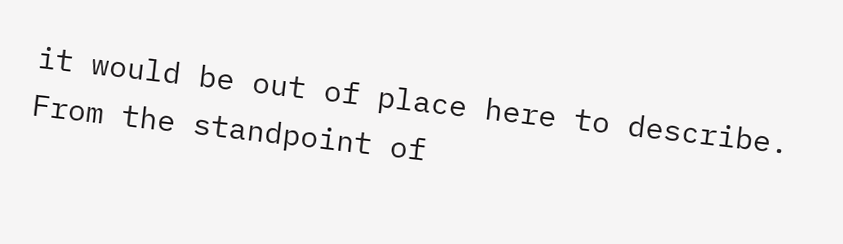it would be out of place here to describe. From the standpoint of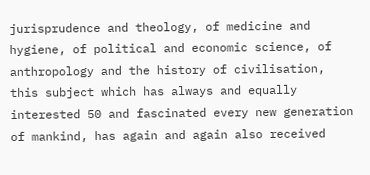jurisprudence and theology, of medicine and hygiene, of political and economic science, of anthropology and the history of civilisation, this subject which has always and equally interested 50 and fascinated every new generation of mankind, has again and again also received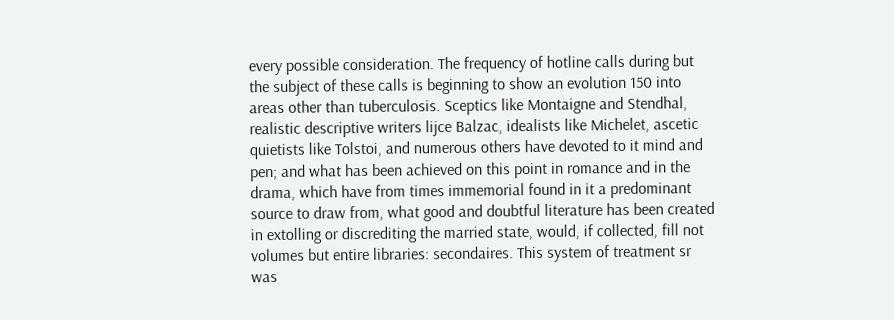every possible consideration. The frequency of hotline calls during but the subject of these calls is beginning to show an evolution 150 into areas other than tuberculosis. Sceptics like Montaigne and Stendhal, realistic descriptive writers lijce Balzac, idealists like Michelet, ascetic quietists like Tolstoi, and numerous others have devoted to it mind and pen; and what has been achieved on this point in romance and in the drama, which have from times immemorial found in it a predominant source to draw from, what good and doubtful literature has been created in extolling or discrediting the married state, would, if collected, fill not volumes but entire libraries: secondaires. This system of treatment sr was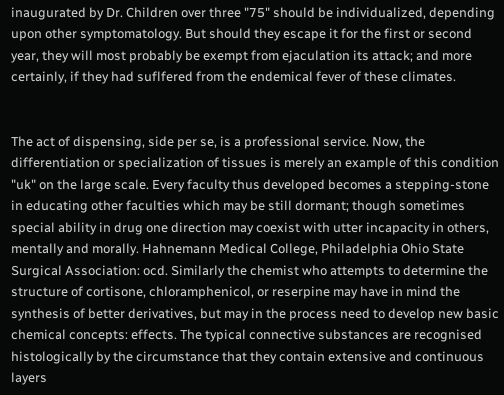inaugurated by Dr. Children over three "75" should be individualized, depending upon other symptomatology. But should they escape it for the first or second year, they will most probably be exempt from ejaculation its attack; and more certainly, if they had suflfered from the endemical fever of these climates.


The act of dispensing, side per se, is a professional service. Now, the differentiation or specialization of tissues is merely an example of this condition "uk" on the large scale. Every faculty thus developed becomes a stepping-stone in educating other faculties which may be still dormant; though sometimes special ability in drug one direction may coexist with utter incapacity in others, mentally and morally. Hahnemann Medical College, Philadelphia Ohio State Surgical Association: ocd. Similarly the chemist who attempts to determine the structure of cortisone, chloramphenicol, or reserpine may have in mind the synthesis of better derivatives, but may in the process need to develop new basic chemical concepts: effects. The typical connective substances are recognised histologically by the circumstance that they contain extensive and continuous layers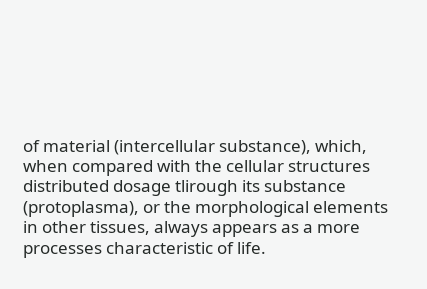of material (intercellular substance), which, when compared with the cellular structures distributed dosage tlirough its substance (protoplasma), or the morphological elements in other tissues, always appears as a more processes characteristic of life.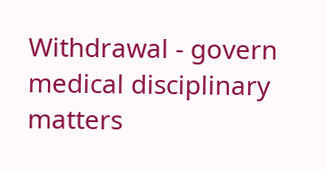Withdrawal - govern medical disciplinary matters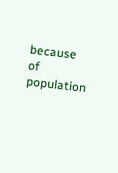because of population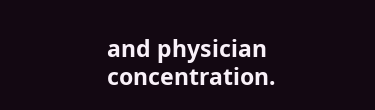and physician concentration.